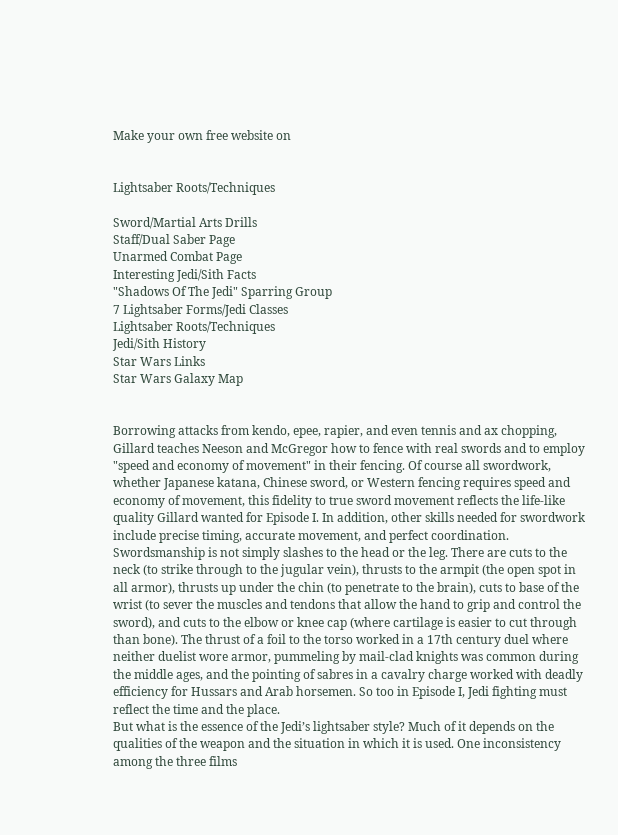Make your own free website on


Lightsaber Roots/Techniques

Sword/Martial Arts Drills
Staff/Dual Saber Page
Unarmed Combat Page
Interesting Jedi/Sith Facts
"Shadows Of The Jedi" Sparring Group
7 Lightsaber Forms/Jedi Classes
Lightsaber Roots/Techniques
Jedi/Sith History
Star Wars Links
Star Wars Galaxy Map


Borrowing attacks from kendo, epee, rapier, and even tennis and ax chopping, Gillard teaches Neeson and McGregor how to fence with real swords and to employ "speed and economy of movement" in their fencing. Of course all swordwork, whether Japanese katana, Chinese sword, or Western fencing requires speed and economy of movement, this fidelity to true sword movement reflects the life-like quality Gillard wanted for Episode I. In addition, other skills needed for swordwork include precise timing, accurate movement, and perfect coordination.
Swordsmanship is not simply slashes to the head or the leg. There are cuts to the neck (to strike through to the jugular vein), thrusts to the armpit (the open spot in all armor), thrusts up under the chin (to penetrate to the brain), cuts to base of the wrist (to sever the muscles and tendons that allow the hand to grip and control the sword), and cuts to the elbow or knee cap (where cartilage is easier to cut through than bone). The thrust of a foil to the torso worked in a 17th century duel where neither duelist wore armor, pummeling by mail-clad knights was common during the middle ages, and the pointing of sabres in a cavalry charge worked with deadly efficiency for Hussars and Arab horsemen. So too in Episode I, Jedi fighting must reflect the time and the place.
But what is the essence of the Jedi’s lightsaber style? Much of it depends on the qualities of the weapon and the situation in which it is used. One inconsistency among the three films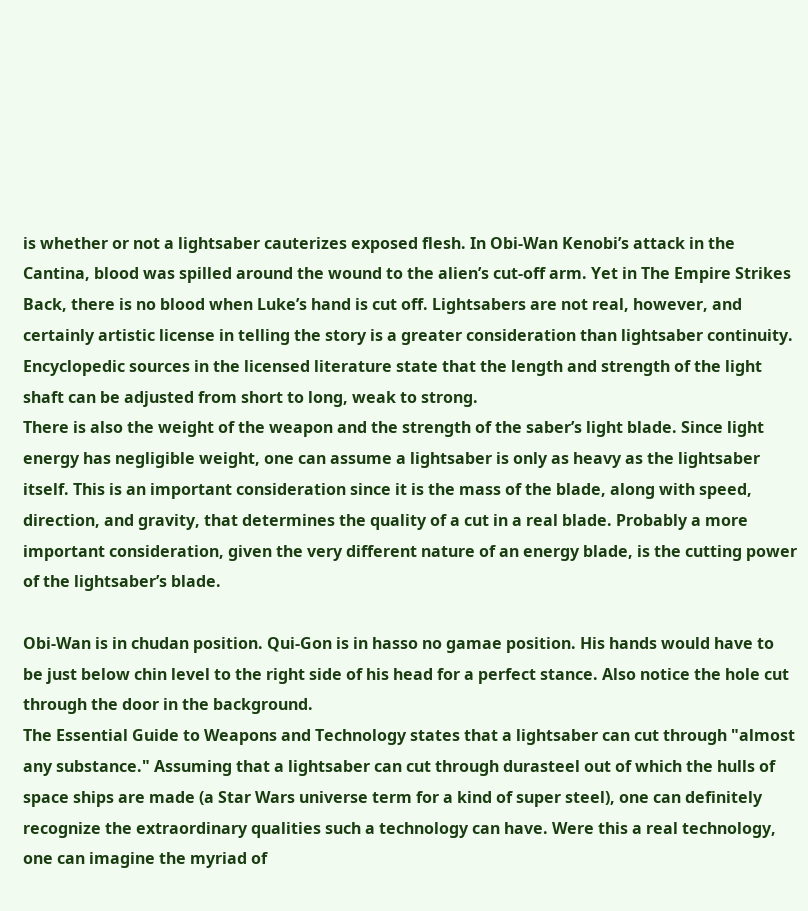is whether or not a lightsaber cauterizes exposed flesh. In Obi-Wan Kenobi’s attack in the Cantina, blood was spilled around the wound to the alien’s cut-off arm. Yet in The Empire Strikes Back, there is no blood when Luke’s hand is cut off. Lightsabers are not real, however, and certainly artistic license in telling the story is a greater consideration than lightsaber continuity. Encyclopedic sources in the licensed literature state that the length and strength of the light shaft can be adjusted from short to long, weak to strong.
There is also the weight of the weapon and the strength of the saber’s light blade. Since light energy has negligible weight, one can assume a lightsaber is only as heavy as the lightsaber itself. This is an important consideration since it is the mass of the blade, along with speed, direction, and gravity, that determines the quality of a cut in a real blade. Probably a more important consideration, given the very different nature of an energy blade, is the cutting power of the lightsaber’s blade.

Obi-Wan is in chudan position. Qui-Gon is in hasso no gamae position. His hands would have to be just below chin level to the right side of his head for a perfect stance. Also notice the hole cut through the door in the background.
The Essential Guide to Weapons and Technology states that a lightsaber can cut through "almost any substance." Assuming that a lightsaber can cut through durasteel out of which the hulls of space ships are made (a Star Wars universe term for a kind of super steel), one can definitely recognize the extraordinary qualities such a technology can have. Were this a real technology, one can imagine the myriad of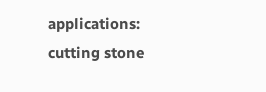applications: cutting stone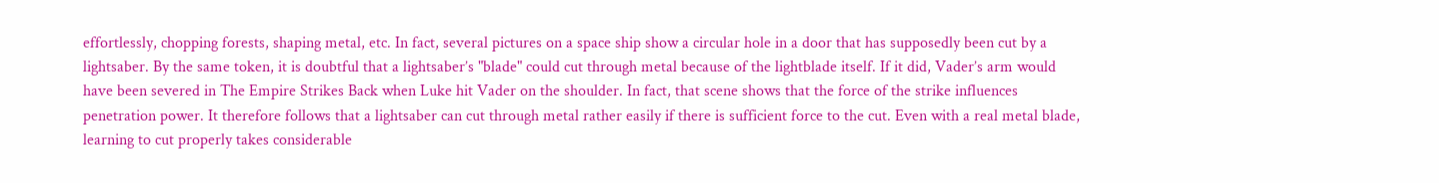effortlessly, chopping forests, shaping metal, etc. In fact, several pictures on a space ship show a circular hole in a door that has supposedly been cut by a lightsaber. By the same token, it is doubtful that a lightsaber’s "blade" could cut through metal because of the lightblade itself. If it did, Vader’s arm would have been severed in The Empire Strikes Back when Luke hit Vader on the shoulder. In fact, that scene shows that the force of the strike influences penetration power. It therefore follows that a lightsaber can cut through metal rather easily if there is sufficient force to the cut. Even with a real metal blade, learning to cut properly takes considerable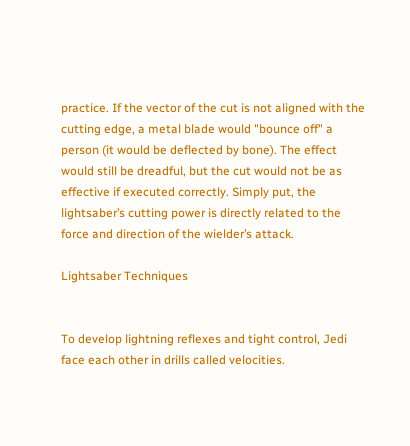practice. If the vector of the cut is not aligned with the cutting edge, a metal blade would "bounce off" a person (it would be deflected by bone). The effect would still be dreadful, but the cut would not be as effective if executed correctly. Simply put, the lightsaber’s cutting power is directly related to the force and direction of the wielder’s attack.

Lightsaber Techniques


To develop lightning reflexes and tight control, Jedi face each other in drills called velocities.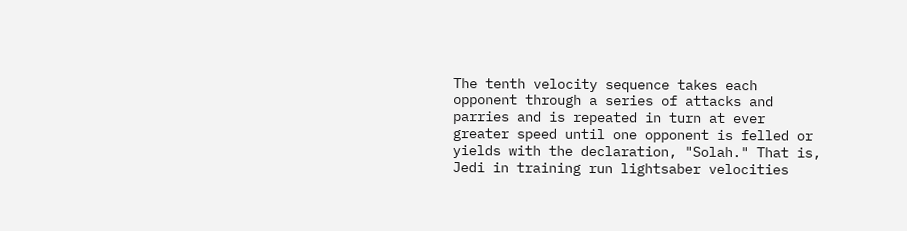The tenth velocity sequence takes each opponent through a series of attacks and parries and is repeated in turn at ever greater speed until one opponent is felled or yields with the declaration, "Solah." That is, Jedi in training run lightsaber velocities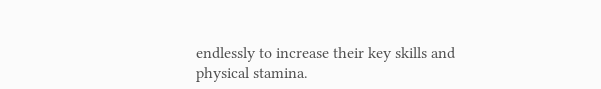endlessly to increase their key skills and physical stamina.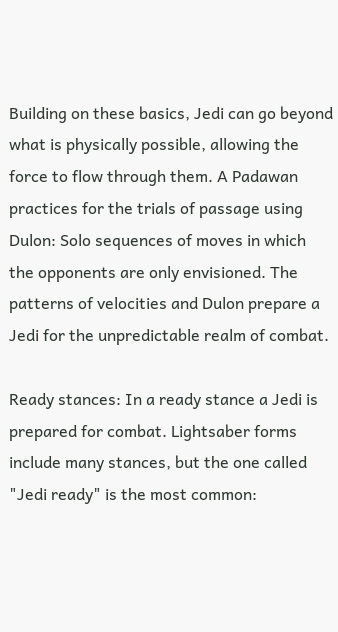Building on these basics, Jedi can go beyond what is physically possible, allowing the force to flow through them. A Padawan practices for the trials of passage using Dulon: Solo sequences of moves in which the opponents are only envisioned. The patterns of velocities and Dulon prepare a Jedi for the unpredictable realm of combat.

Ready stances: In a ready stance a Jedi is prepared for combat. Lightsaber forms include many stances, but the one called "Jedi ready" is the most common: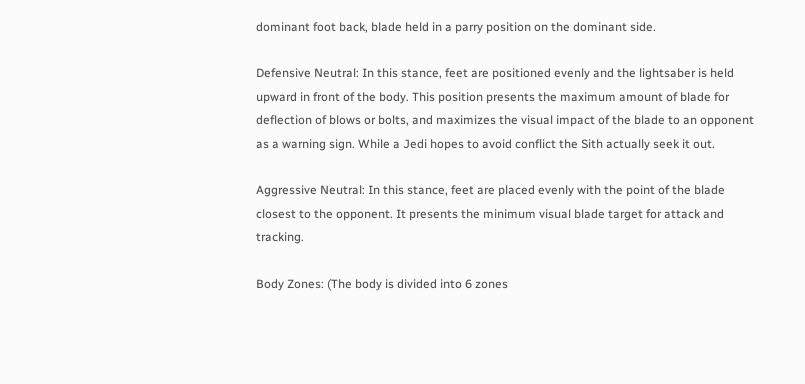dominant foot back, blade held in a parry position on the dominant side.

Defensive Neutral: In this stance, feet are positioned evenly and the lightsaber is held upward in front of the body. This position presents the maximum amount of blade for deflection of blows or bolts, and maximizes the visual impact of the blade to an opponent as a warning sign. While a Jedi hopes to avoid conflict the Sith actually seek it out.

Aggressive Neutral: In this stance, feet are placed evenly with the point of the blade closest to the opponent. It presents the minimum visual blade target for attack and tracking.

Body Zones: (The body is divided into 6 zones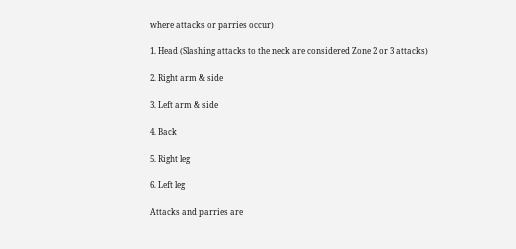where attacks or parries occur)

1. Head (Slashing attacks to the neck are considered Zone 2 or 3 attacks)

2. Right arm & side

3. Left arm & side

4. Back

5. Right leg

6. Left leg

Attacks and parries are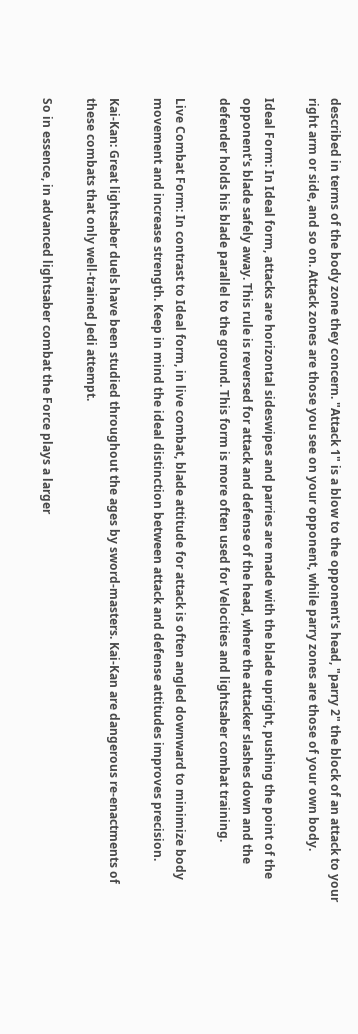described in terms of the body zone they concern. "Attack 1" is a blow to the opponent's head, "parry 2" the block of an attack to your right arm or side, and so on. Attack zones are those you see on your opponent, while parry zones are those of your own body.

Ideal Form: In Ideal form, attacks are horizontal sideswipes and parries are made with the blade upright, pushing the point of the opponent's blade safely away. This rule is reversed for attack and defense of the head, where the attacker slashes down and the defender holds his blade parallel to the ground. This form is more often used for Velocities and lightsaber combat training.

Live Combat Form: In contrast to Ideal form, in live combat, blade attitude for attack is often angled downward to minimize body movement and increase strength. Keep in mind the ideal distinction between attack and defense attitudes improves precision.

Kai-Kan: Great lightsaber duels have been studied throughout the ages by sword-masters. Kai-Kan are dangerous re-enactments of these combats that only well-trained Jedi attempt.

So in essence, in advanced lightsaber combat the Force plays a larger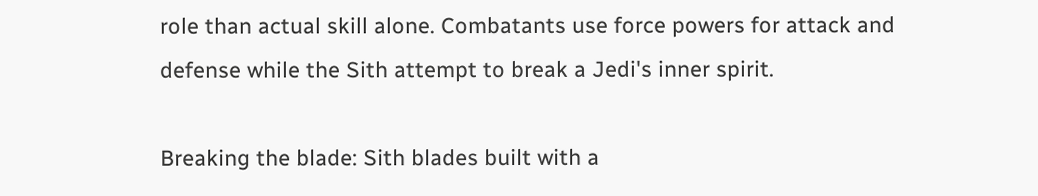role than actual skill alone. Combatants use force powers for attack and defense while the Sith attempt to break a Jedi's inner spirit.

Breaking the blade: Sith blades built with a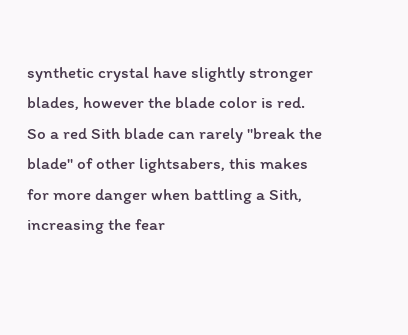synthetic crystal have slightly stronger blades, however the blade color is red. So a red Sith blade can rarely "break the blade" of other lightsabers, this makes for more danger when battling a Sith, increasing the fear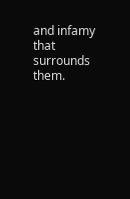and infamy that surrounds them.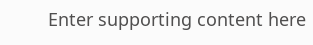Enter supporting content here